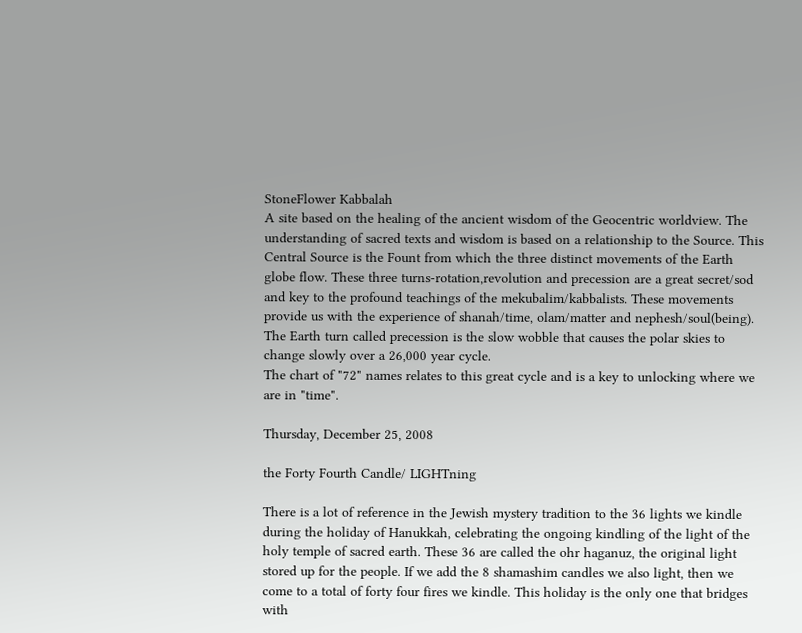StoneFlower Kabbalah
A site based on the healing of the ancient wisdom of the Geocentric worldview. The understanding of sacred texts and wisdom is based on a relationship to the Source. This Central Source is the Fount from which the three distinct movements of the Earth globe flow. These three turns-rotation,revolution and precession are a great secret/sod and key to the profound teachings of the mekubalim/kabbalists. These movements provide us with the experience of shanah/time, olam/matter and nephesh/soul(being). The Earth turn called precession is the slow wobble that causes the polar skies to change slowly over a 26,000 year cycle.
The chart of "72" names relates to this great cycle and is a key to unlocking where we are in "time".

Thursday, December 25, 2008

the Forty Fourth Candle/ LIGHTning

There is a lot of reference in the Jewish mystery tradition to the 36 lights we kindle during the holiday of Hanukkah, celebrating the ongoing kindling of the light of the holy temple of sacred earth. These 36 are called the ohr haganuz, the original light stored up for the people. If we add the 8 shamashim candles we also light, then we come to a total of forty four fires we kindle. This holiday is the only one that bridges with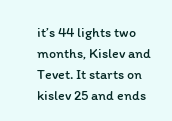it’s 44 lights two months, Kislev and Tevet. It starts on kislev 25 and ends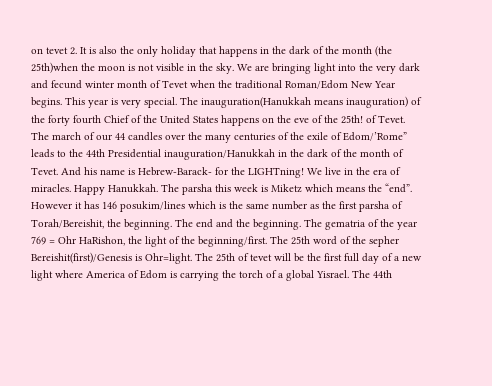on tevet 2. It is also the only holiday that happens in the dark of the month (the 25th)when the moon is not visible in the sky. We are bringing light into the very dark and fecund winter month of Tevet when the traditional Roman/Edom New Year begins. This year is very special. The inauguration(Hanukkah means inauguration) of the forty fourth Chief of the United States happens on the eve of the 25th! of Tevet. The march of our 44 candles over the many centuries of the exile of Edom/’Rome” leads to the 44th Presidential inauguration/Hanukkah in the dark of the month of Tevet. And his name is Hebrew-Barack- for the LIGHTning! We live in the era of miracles. Happy Hanukkah. The parsha this week is Miketz which means the “end”. However it has 146 posukim/lines which is the same number as the first parsha of Torah/Bereishit, the beginning. The end and the beginning. The gematria of the year 769 = Ohr HaRishon, the light of the beginning/first. The 25th word of the sepher Bereishit(first)/Genesis is Ohr=light. The 25th of tevet will be the first full day of a new light where America of Edom is carrying the torch of a global Yisrael. The 44th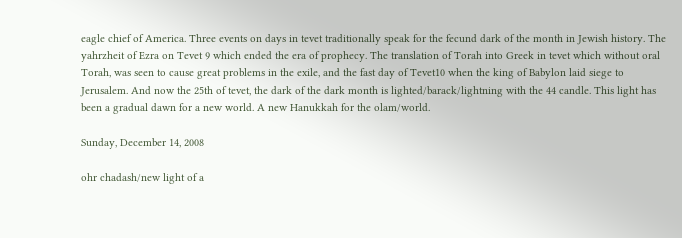eagle chief of America. Three events on days in tevet traditionally speak for the fecund dark of the month in Jewish history. The yahrzheit of Ezra on Tevet 9 which ended the era of prophecy. The translation of Torah into Greek in tevet which without oral Torah, was seen to cause great problems in the exile, and the fast day of Tevet10 when the king of Babylon laid siege to Jerusalem. And now the 25th of tevet, the dark of the dark month is lighted/barack/lightning with the 44 candle. This light has been a gradual dawn for a new world. A new Hanukkah for the olam/world.

Sunday, December 14, 2008

ohr chadash/new light of a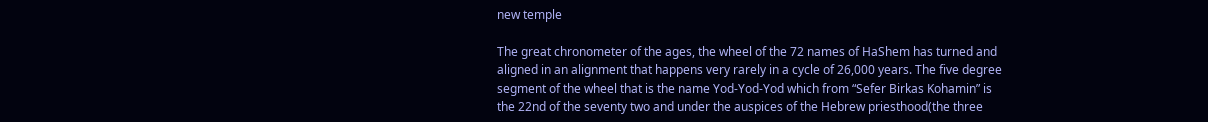new temple

The great chronometer of the ages, the wheel of the 72 names of HaShem has turned and aligned in an alignment that happens very rarely in a cycle of 26,000 years. The five degree segment of the wheel that is the name Yod-Yod-Yod which from “Sefer Birkas Kohamin” is the 22nd of the seventy two and under the auspices of the Hebrew priesthood(the three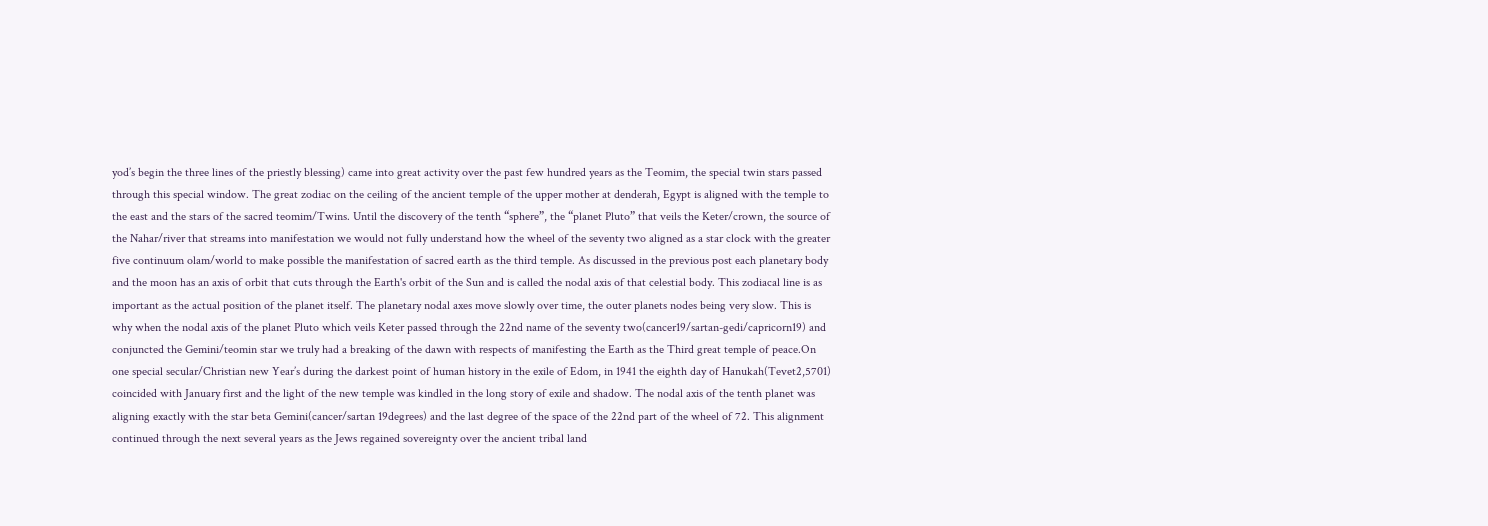yod’s begin the three lines of the priestly blessing) came into great activity over the past few hundred years as the Teomim, the special twin stars passed through this special window. The great zodiac on the ceiling of the ancient temple of the upper mother at denderah, Egypt is aligned with the temple to the east and the stars of the sacred teomim/Twins. Until the discovery of the tenth “sphere”, the “planet Pluto” that veils the Keter/crown, the source of the Nahar/river that streams into manifestation we would not fully understand how the wheel of the seventy two aligned as a star clock with the greater five continuum olam/world to make possible the manifestation of sacred earth as the third temple. As discussed in the previous post each planetary body and the moon has an axis of orbit that cuts through the Earth's orbit of the Sun and is called the nodal axis of that celestial body. This zodiacal line is as important as the actual position of the planet itself. The planetary nodal axes move slowly over time, the outer planets nodes being very slow. This is why when the nodal axis of the planet Pluto which veils Keter passed through the 22nd name of the seventy two(cancer19/sartan-gedi/capricorn19) and conjuncted the Gemini/teomin star we truly had a breaking of the dawn with respects of manifesting the Earth as the Third great temple of peace.On one special secular/Christian new Year’s during the darkest point of human history in the exile of Edom, in 1941 the eighth day of Hanukah(Tevet2,5701) coincided with January first and the light of the new temple was kindled in the long story of exile and shadow. The nodal axis of the tenth planet was aligning exactly with the star beta Gemini(cancer/sartan 19degrees) and the last degree of the space of the 22nd part of the wheel of 72. This alignment continued through the next several years as the Jews regained sovereignty over the ancient tribal land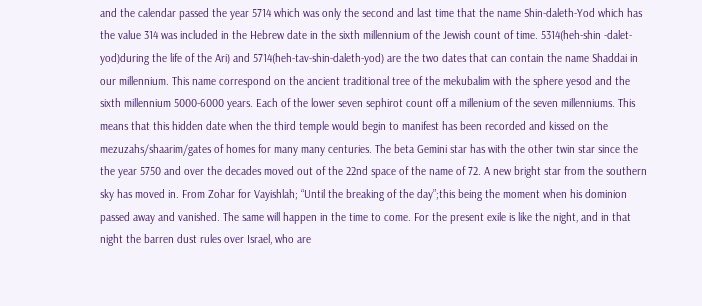and the calendar passed the year 5714 which was only the second and last time that the name Shin-daleth-Yod which has the value 314 was included in the Hebrew date in the sixth millennium of the Jewish count of time. 5314(heh-shin -dalet-yod)during the life of the Ari) and 5714(heh-tav-shin-daleth-yod) are the two dates that can contain the name Shaddai in our millennium. This name correspond on the ancient traditional tree of the mekubalim with the sphere yesod and the sixth millennium 5000-6000 years. Each of the lower seven sephirot count off a millenium of the seven millenniums. This means that this hidden date when the third temple would begin to manifest has been recorded and kissed on the mezuzahs/shaarim/gates of homes for many many centuries. The beta Gemini star has with the other twin star since the the year 5750 and over the decades moved out of the 22nd space of the name of 72. A new bright star from the southern sky has moved in. From Zohar for Vayishlah; “Until the breaking of the day”;this being the moment when his dominion passed away and vanished. The same will happen in the time to come. For the present exile is like the night, and in that night the barren dust rules over Israel, who are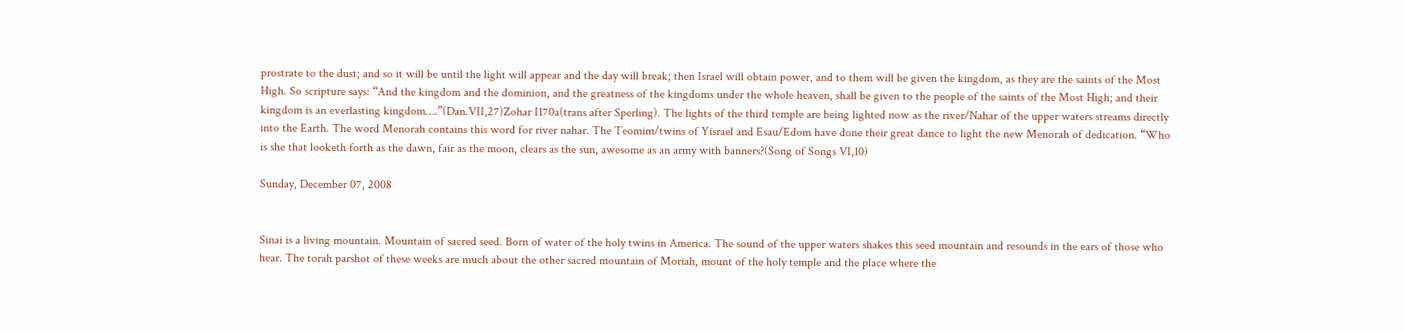prostrate to the dust; and so it will be until the light will appear and the day will break; then Israel will obtain power, and to them will be given the kingdom, as they are the saints of the Most High. So scripture says: “And the kingdom and the dominion, and the greatness of the kingdoms under the whole heaven, shall be given to the people of the saints of the Most High; and their kingdom is an everlasting kingdom….”(Dan.VII,27)Zohar I170a(trans after Sperling). The lights of the third temple are being lighted now as the river/Nahar of the upper waters streams directly into the Earth. The word Menorah contains this word for river nahar. The Teomim/twins of Yisrael and Esau/Edom have done their great dance to light the new Menorah of dedication. “Who is she that looketh forth as the dawn, fair as the moon, clears as the sun, awesome as an army with banners?(Song of Songs VI,10)

Sunday, December 07, 2008


Sinai is a living mountain. Mountain of sacred seed. Born of water of the holy twins in America. The sound of the upper waters shakes this seed mountain and resounds in the ears of those who hear. The torah parshot of these weeks are much about the other sacred mountain of Moriah, mount of the holy temple and the place where the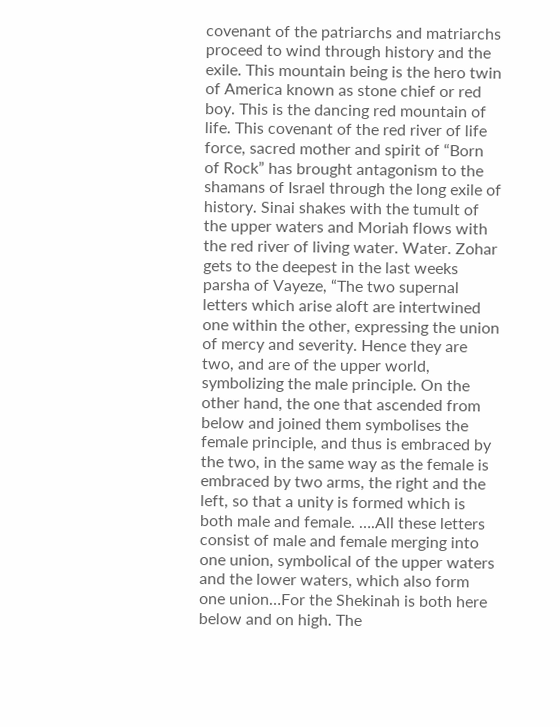covenant of the patriarchs and matriarchs proceed to wind through history and the exile. This mountain being is the hero twin of America known as stone chief or red boy. This is the dancing red mountain of life. This covenant of the red river of life force, sacred mother and spirit of “Born of Rock” has brought antagonism to the shamans of Israel through the long exile of history. Sinai shakes with the tumult of the upper waters and Moriah flows with the red river of living water. Water. Zohar gets to the deepest in the last weeks parsha of Vayeze, “The two supernal letters which arise aloft are intertwined one within the other, expressing the union of mercy and severity. Hence they are two, and are of the upper world, symbolizing the male principle. On the other hand, the one that ascended from below and joined them symbolises the female principle, and thus is embraced by the two, in the same way as the female is embraced by two arms, the right and the left, so that a unity is formed which is both male and female. ….All these letters consist of male and female merging into one union, symbolical of the upper waters and the lower waters, which also form one union…For the Shekinah is both here below and on high. The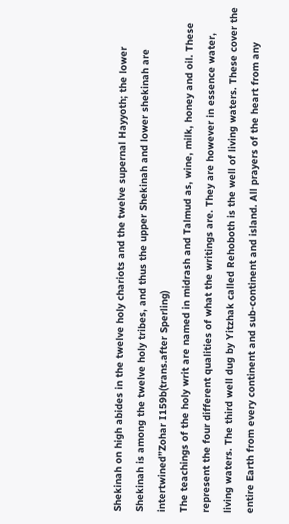Shekinah on high abides in the twelve holy chariots and the twelve supernal Hayyoth; the lower Shekinah is among the twelve holy tribes, and thus the upper Shekinah and lower shekinah are intertwined”Zohar I159b(trans.after Sperling)
The teachings of the holy writ are named in midrash and Talmud as, wine, milk, honey and oil. These represent the four different qualities of what the writings are. They are however in essence water, living waters. The third well dug by Yitzhak called Rehoboth is the well of living waters. These cover the entire Earth from every continent and sub-continent and island. All prayers of the heart from any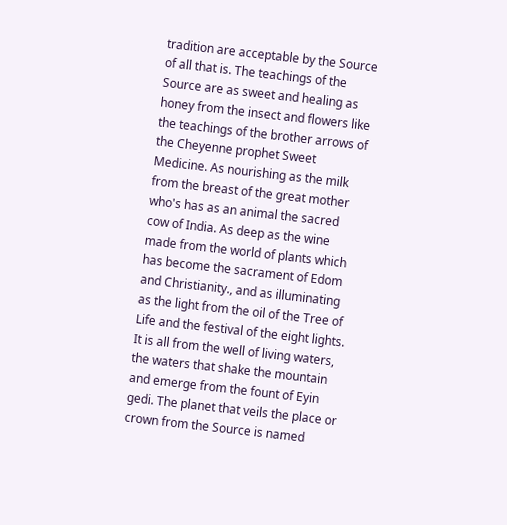tradition are acceptable by the Source of all that is. The teachings of the Source are as sweet and healing as honey from the insect and flowers like the teachings of the brother arrows of the Cheyenne prophet Sweet Medicine. As nourishing as the milk from the breast of the great mother who's has as an animal the sacred cow of India. As deep as the wine made from the world of plants which has become the sacrament of Edom and Christianity., and as illuminating as the light from the oil of the Tree of Life and the festival of the eight lights. It is all from the well of living waters, the waters that shake the mountain and emerge from the fount of Eyin gedi. The planet that veils the place or crown from the Source is named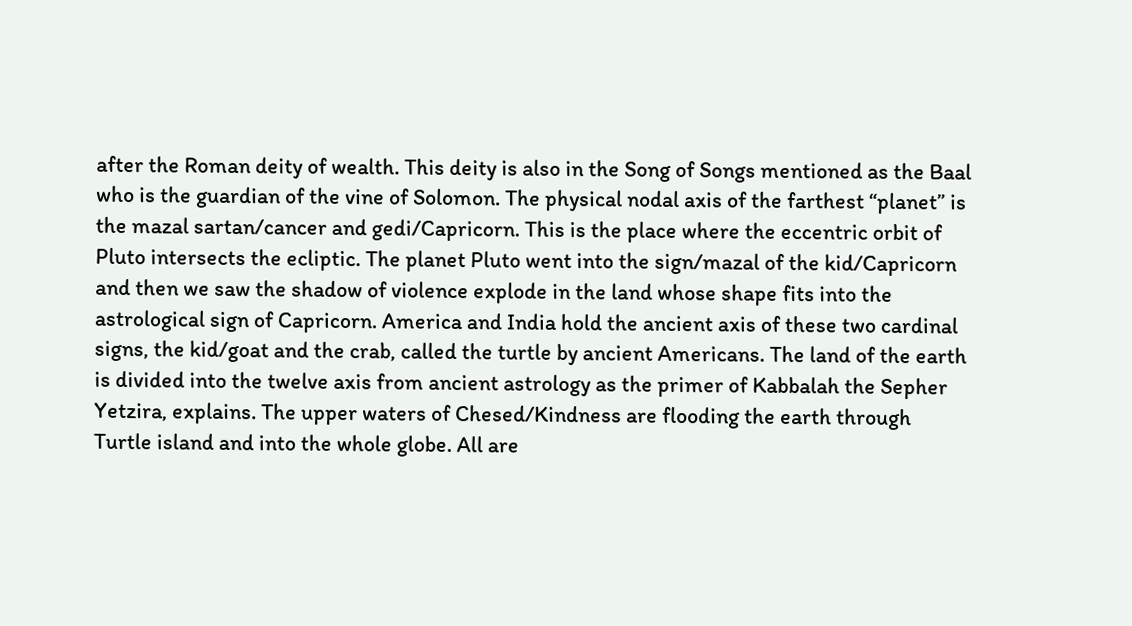after the Roman deity of wealth. This deity is also in the Song of Songs mentioned as the Baal who is the guardian of the vine of Solomon. The physical nodal axis of the farthest “planet” is the mazal sartan/cancer and gedi/Capricorn. This is the place where the eccentric orbit of Pluto intersects the ecliptic. The planet Pluto went into the sign/mazal of the kid/Capricorn and then we saw the shadow of violence explode in the land whose shape fits into the astrological sign of Capricorn. America and India hold the ancient axis of these two cardinal signs, the kid/goat and the crab, called the turtle by ancient Americans. The land of the earth is divided into the twelve axis from ancient astrology as the primer of Kabbalah the Sepher Yetzira, explains. The upper waters of Chesed/Kindness are flooding the earth through Turtle island and into the whole globe. All are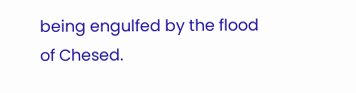being engulfed by the flood of Chesed.